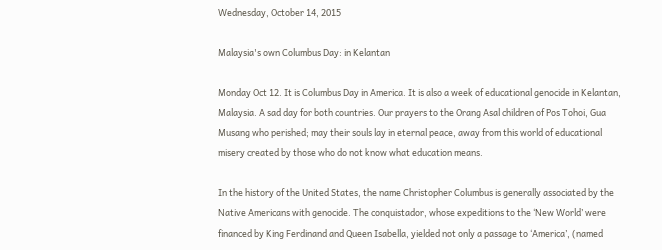Wednesday, October 14, 2015

Malaysia's own Columbus Day: in Kelantan

Monday Oct 12. It is Columbus Day in America. It is also a week of educational genocide in Kelantan, Malaysia. A sad day for both countries. Our prayers to the Orang Asal children of Pos Tohoi, Gua Musang who perished; may their souls lay in eternal peace, away from this world of educational misery created by those who do not know what education means.

In the history of the United States, the name Christopher Columbus is generally associated by the Native Americans with genocide. The conquistador, whose expeditions to the ‘New World’ were financed by King Ferdinand and Queen Isabella, yielded not only a passage to ‘America’, (named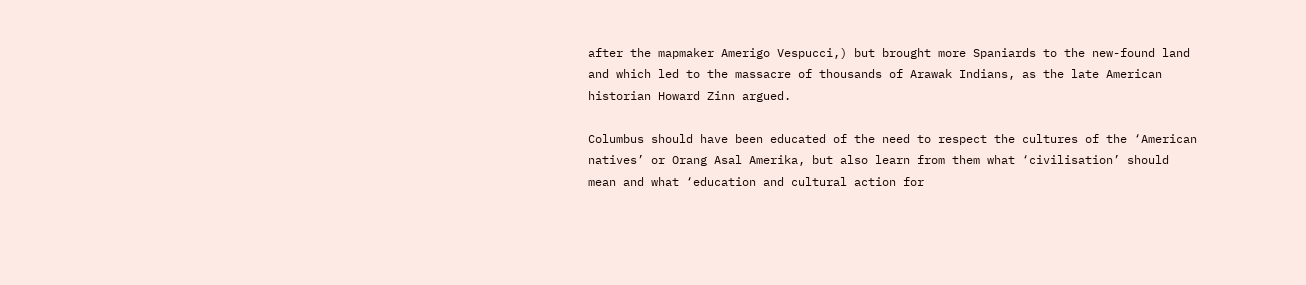after the mapmaker Amerigo Vespucci,) but brought more Spaniards to the new-found land and which led to the massacre of thousands of Arawak Indians, as the late American historian Howard Zinn argued.

Columbus should have been educated of the need to respect the cultures of the ‘American natives’ or Orang Asal Amerika, but also learn from them what ‘civilisation’ should mean and what ‘education and cultural action for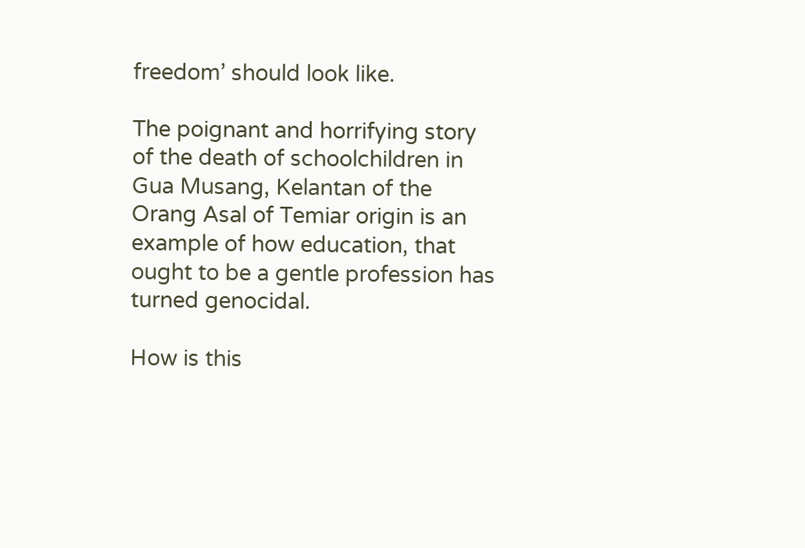freedom’ should look like.

The poignant and horrifying story of the death of schoolchildren in Gua Musang, Kelantan of the Orang Asal of Temiar origin is an example of how education, that ought to be a gentle profession has turned genocidal.

How is this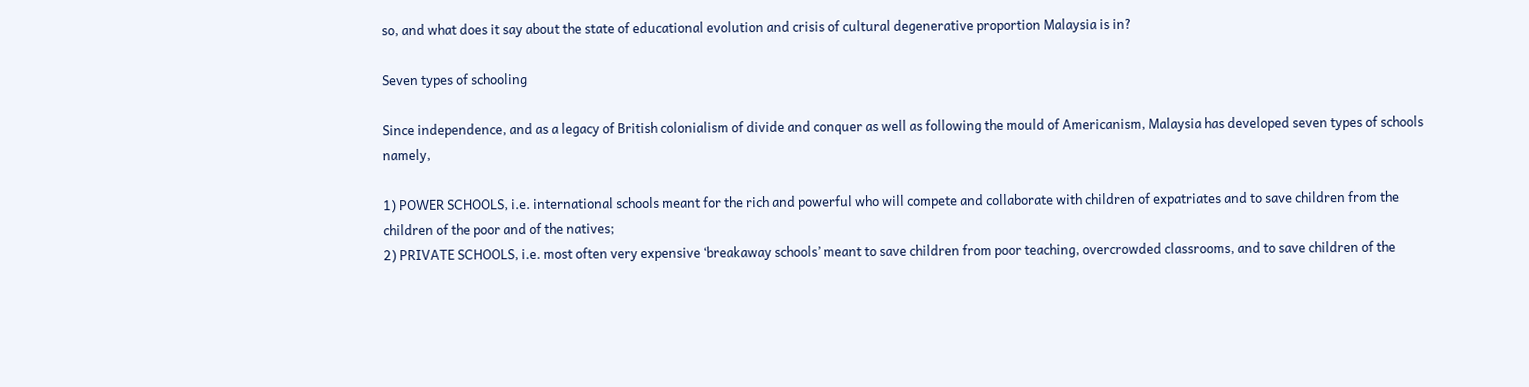so, and what does it say about the state of educational evolution and crisis of cultural degenerative proportion Malaysia is in?

Seven types of schooling

Since independence, and as a legacy of British colonialism of divide and conquer as well as following the mould of Americanism, Malaysia has developed seven types of schools namely,

1) POWER SCHOOLS, i.e. international schools meant for the rich and powerful who will compete and collaborate with children of expatriates and to save children from the children of the poor and of the natives;
2) PRIVATE SCHOOLS, i.e. most often very expensive ‘breakaway schools’ meant to save children from poor teaching, overcrowded classrooms, and to save children of the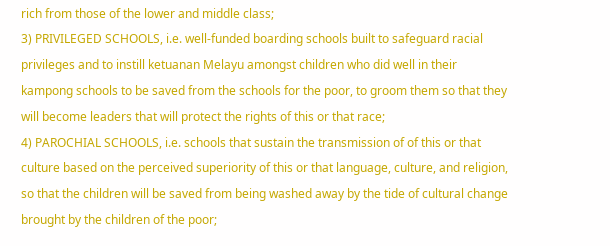rich from those of the lower and middle class;
3) PRIVILEGED SCHOOLS, i.e. well-funded boarding schools built to safeguard racial privileges and to instill ketuanan Melayu amongst children who did well in their kampong schools to be saved from the schools for the poor, to groom them so that they will become leaders that will protect the rights of this or that race;
4) PAROCHIAL SCHOOLS, i.e. schools that sustain the transmission of of this or that culture based on the perceived superiority of this or that language, culture, and religion, so that the children will be saved from being washed away by the tide of cultural change brought by the children of the poor;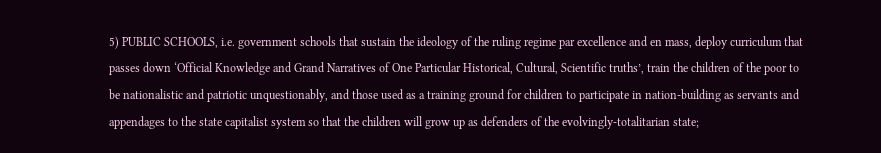5) PUBLIC SCHOOLS, i.e. government schools that sustain the ideology of the ruling regime par excellence and en mass, deploy curriculum that passes down ‘Official Knowledge and Grand Narratives of One Particular Historical, Cultural, Scientific truths’, train the children of the poor to be nationalistic and patriotic unquestionably, and those used as a training ground for children to participate in nation-building as servants and appendages to the state capitalist system so that the children will grow up as defenders of the evolvingly-totalitarian state;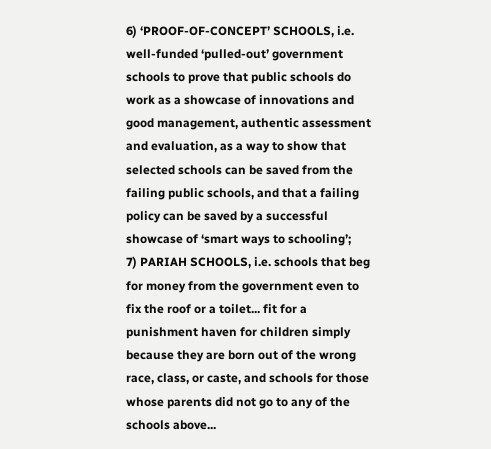6) ‘PROOF-OF-CONCEPT’ SCHOOLS, i.e. well-funded ‘pulled-out’ government schools to prove that public schools do work as a showcase of innovations and good management, authentic assessment and evaluation, as a way to show that selected schools can be saved from the failing public schools, and that a failing policy can be saved by a successful showcase of ‘smart ways to schooling’;
7) PARIAH SCHOOLS, i.e. schools that beg for money from the government even to fix the roof or a toilet... fit for a punishment haven for children simply because they are born out of the wrong race, class, or caste, and schools for those whose parents did not go to any of the schools above...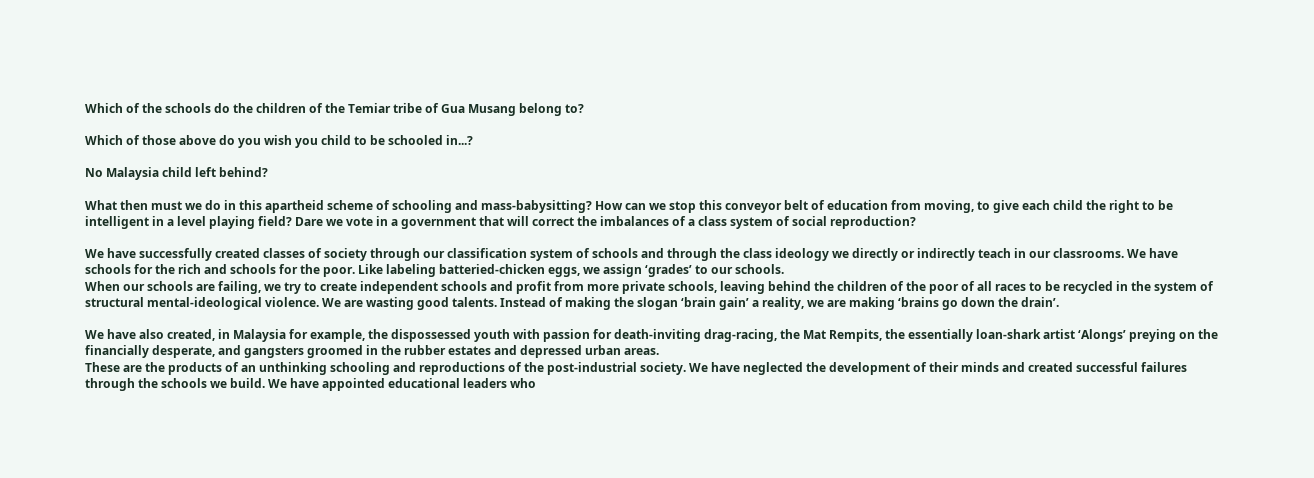Which of the schools do the children of the Temiar tribe of Gua Musang belong to?

Which of those above do you wish you child to be schooled in...?

No Malaysia child left behind?

What then must we do in this apartheid scheme of schooling and mass-babysitting? How can we stop this conveyor belt of education from moving, to give each child the right to be intelligent in a level playing field? Dare we vote in a government that will correct the imbalances of a class system of social reproduction?

We have successfully created classes of society through our classification system of schools and through the class ideology we directly or indirectly teach in our classrooms. We have schools for the rich and schools for the poor. Like labeling batteried-chicken eggs, we assign ‘grades’ to our schools.
When our schools are failing, we try to create independent schools and profit from more private schools, leaving behind the children of the poor of all races to be recycled in the system of structural mental-ideological violence. We are wasting good talents. Instead of making the slogan ‘brain gain’ a reality, we are making ‘brains go down the drain’.

We have also created, in Malaysia for example, the dispossessed youth with passion for death-inviting drag-racing, the Mat Rempits, the essentially loan-shark artist ‘Alongs’ preying on the financially desperate, and gangsters groomed in the rubber estates and depressed urban areas.
These are the products of an unthinking schooling and reproductions of the post-industrial society. We have neglected the development of their minds and created successful failures through the schools we build. We have appointed educational leaders who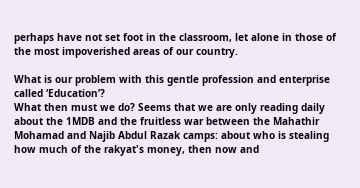perhaps have not set foot in the classroom, let alone in those of the most impoverished areas of our country.

What is our problem with this gentle profession and enterprise called ‘Education’?
What then must we do? Seems that we are only reading daily about the 1MDB and the fruitless war between the Mahathir Mohamad and Najib Abdul Razak camps: about who is stealing how much of the rakyat's money, then now and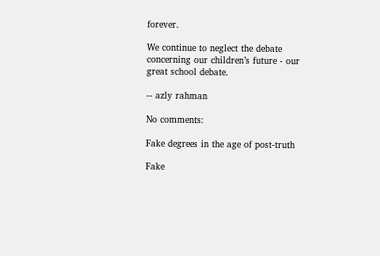forever.

We continue to neglect the debate concerning our children’s future - our great school debate.

-- azly rahman

No comments:

Fake degrees in the age of post-truth

Fake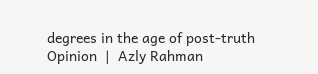degrees in the age of post-truth Opinion  |  Azly Rahman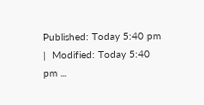Published: Today 5:40 pm  |  Modified: Today 5:40 pm ...